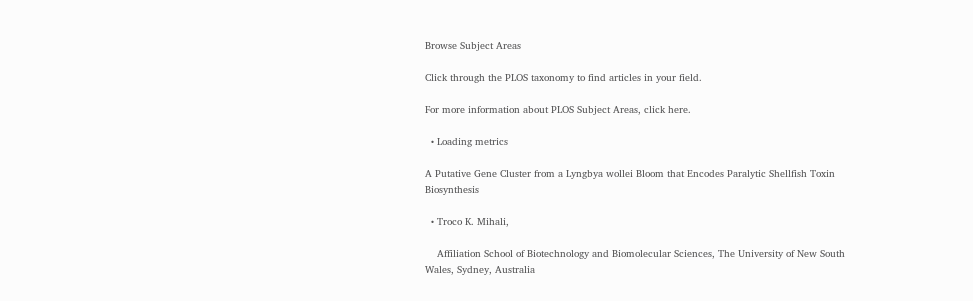Browse Subject Areas

Click through the PLOS taxonomy to find articles in your field.

For more information about PLOS Subject Areas, click here.

  • Loading metrics

A Putative Gene Cluster from a Lyngbya wollei Bloom that Encodes Paralytic Shellfish Toxin Biosynthesis

  • Troco K. Mihali,

    Affiliation School of Biotechnology and Biomolecular Sciences, The University of New South Wales, Sydney, Australia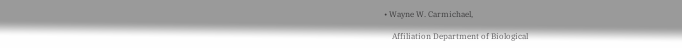• Wayne W. Carmichael,

    Affiliation Department of Biological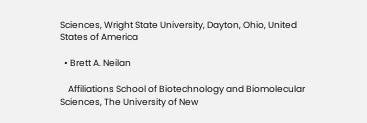Sciences, Wright State University, Dayton, Ohio, United States of America

  • Brett A. Neilan

    Affiliations School of Biotechnology and Biomolecular Sciences, The University of New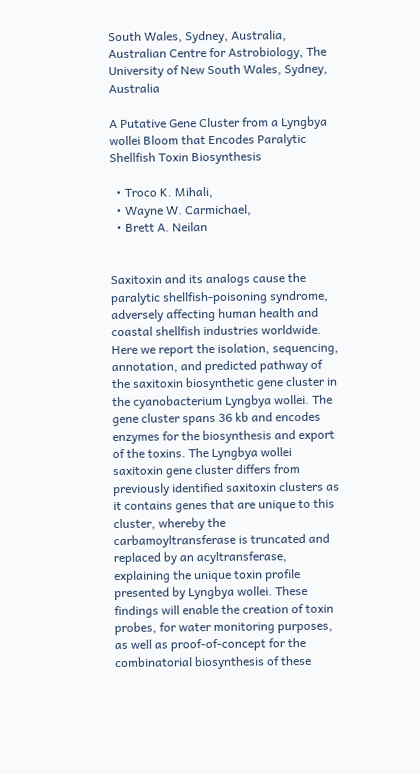South Wales, Sydney, Australia, Australian Centre for Astrobiology, The University of New South Wales, Sydney, Australia

A Putative Gene Cluster from a Lyngbya wollei Bloom that Encodes Paralytic Shellfish Toxin Biosynthesis

  • Troco K. Mihali,
  • Wayne W. Carmichael,
  • Brett A. Neilan


Saxitoxin and its analogs cause the paralytic shellfish-poisoning syndrome, adversely affecting human health and coastal shellfish industries worldwide. Here we report the isolation, sequencing, annotation, and predicted pathway of the saxitoxin biosynthetic gene cluster in the cyanobacterium Lyngbya wollei. The gene cluster spans 36 kb and encodes enzymes for the biosynthesis and export of the toxins. The Lyngbya wollei saxitoxin gene cluster differs from previously identified saxitoxin clusters as it contains genes that are unique to this cluster, whereby the carbamoyltransferase is truncated and replaced by an acyltransferase, explaining the unique toxin profile presented by Lyngbya wollei. These findings will enable the creation of toxin probes, for water monitoring purposes, as well as proof-of-concept for the combinatorial biosynthesis of these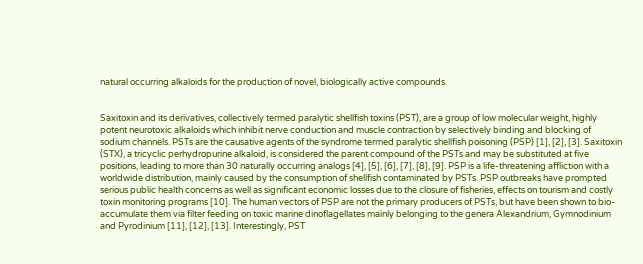natural occurring alkaloids for the production of novel, biologically active compounds.


Saxitoxin and its derivatives, collectively termed paralytic shellfish toxins (PST), are a group of low molecular weight, highly potent neurotoxic alkaloids which inhibit nerve conduction and muscle contraction by selectively binding and blocking of sodium channels. PSTs are the causative agents of the syndrome termed paralytic shellfish poisoning (PSP) [1], [2], [3]. Saxitoxin (STX), a tricyclic perhydropurine alkaloid, is considered the parent compound of the PSTs and may be substituted at five positions, leading to more than 30 naturally occurring analogs [4], [5], [6], [7], [8], [9]. PSP is a life-threatening affliction with a worldwide distribution, mainly caused by the consumption of shellfish contaminated by PSTs. PSP outbreaks have prompted serious public health concerns as well as significant economic losses due to the closure of fisheries, effects on tourism and costly toxin monitoring programs [10]. The human vectors of PSP are not the primary producers of PSTs, but have been shown to bio-accumulate them via filter feeding on toxic marine dinoflagellates mainly belonging to the genera Alexandrium, Gymnodinium and Pyrodinium [11], [12], [13]. Interestingly, PST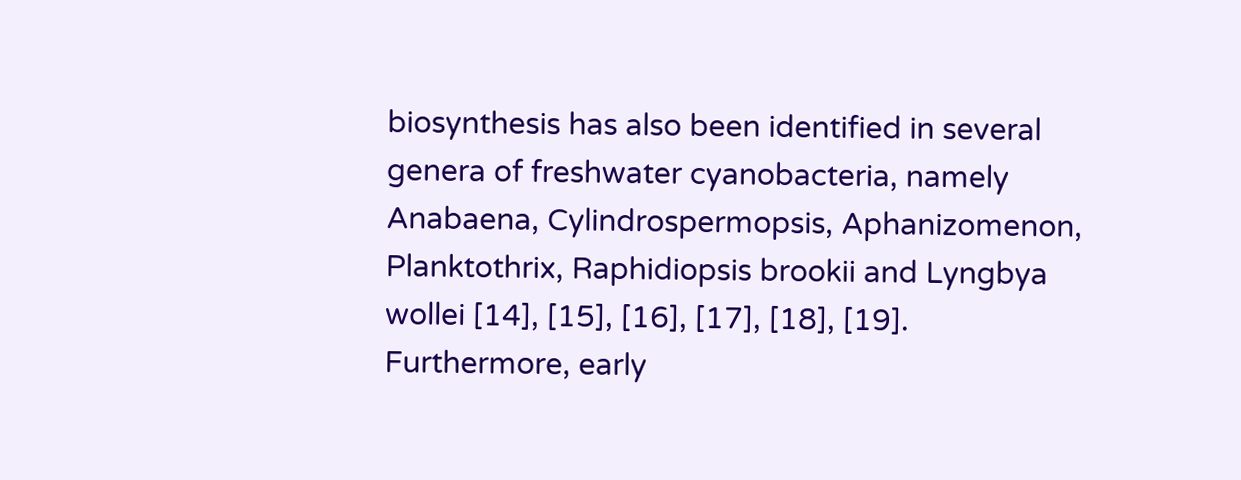biosynthesis has also been identified in several genera of freshwater cyanobacteria, namely Anabaena, Cylindrospermopsis, Aphanizomenon, Planktothrix, Raphidiopsis brookii and Lyngbya wollei [14], [15], [16], [17], [18], [19]. Furthermore, early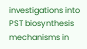investigations into PST biosynthesis mechanisms in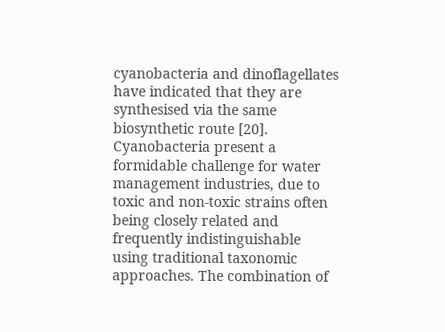cyanobacteria and dinoflagellates have indicated that they are synthesised via the same biosynthetic route [20]. Cyanobacteria present a formidable challenge for water management industries, due to toxic and non-toxic strains often being closely related and frequently indistinguishable using traditional taxonomic approaches. The combination of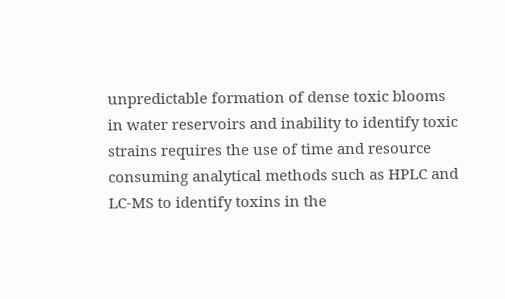unpredictable formation of dense toxic blooms in water reservoirs and inability to identify toxic strains requires the use of time and resource consuming analytical methods such as HPLC and LC-MS to identify toxins in the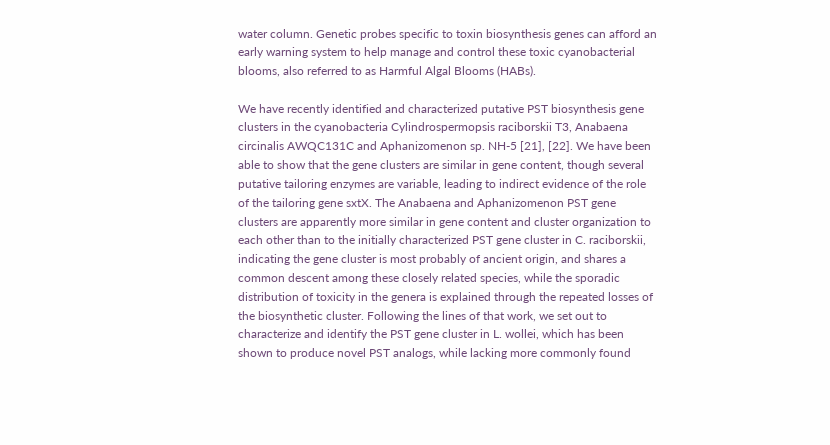water column. Genetic probes specific to toxin biosynthesis genes can afford an early warning system to help manage and control these toxic cyanobacterial blooms, also referred to as Harmful Algal Blooms (HABs).

We have recently identified and characterized putative PST biosynthesis gene clusters in the cyanobacteria Cylindrospermopsis raciborskii T3, Anabaena circinalis AWQC131C and Aphanizomenon sp. NH-5 [21], [22]. We have been able to show that the gene clusters are similar in gene content, though several putative tailoring enzymes are variable, leading to indirect evidence of the role of the tailoring gene sxtX. The Anabaena and Aphanizomenon PST gene clusters are apparently more similar in gene content and cluster organization to each other than to the initially characterized PST gene cluster in C. raciborskii, indicating the gene cluster is most probably of ancient origin, and shares a common descent among these closely related species, while the sporadic distribution of toxicity in the genera is explained through the repeated losses of the biosynthetic cluster. Following the lines of that work, we set out to characterize and identify the PST gene cluster in L. wollei, which has been shown to produce novel PST analogs, while lacking more commonly found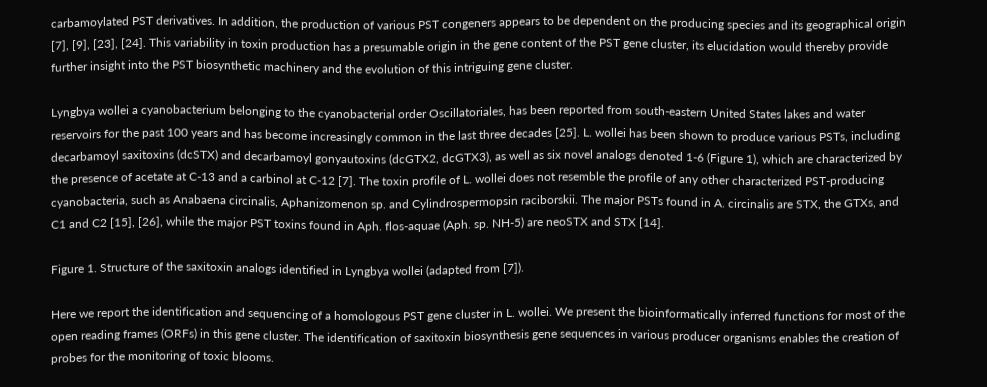carbamoylated PST derivatives. In addition, the production of various PST congeners appears to be dependent on the producing species and its geographical origin [7], [9], [23], [24]. This variability in toxin production has a presumable origin in the gene content of the PST gene cluster, its elucidation would thereby provide further insight into the PST biosynthetic machinery and the evolution of this intriguing gene cluster.

Lyngbya wollei a cyanobacterium belonging to the cyanobacterial order Oscillatoriales, has been reported from south-eastern United States lakes and water reservoirs for the past 100 years and has become increasingly common in the last three decades [25]. L. wollei has been shown to produce various PSTs, including decarbamoyl saxitoxins (dcSTX) and decarbamoyl gonyautoxins (dcGTX2, dcGTX3), as well as six novel analogs denoted 1-6 (Figure 1), which are characterized by the presence of acetate at C-13 and a carbinol at C-12 [7]. The toxin profile of L. wollei does not resemble the profile of any other characterized PST-producing cyanobacteria, such as Anabaena circinalis, Aphanizomenon sp. and Cylindrospermopsin raciborskii. The major PSTs found in A. circinalis are STX, the GTXs, and C1 and C2 [15], [26], while the major PST toxins found in Aph. flos-aquae (Aph. sp. NH-5) are neoSTX and STX [14].

Figure 1. Structure of the saxitoxin analogs identified in Lyngbya wollei (adapted from [7]).

Here we report the identification and sequencing of a homologous PST gene cluster in L. wollei. We present the bioinformatically inferred functions for most of the open reading frames (ORFs) in this gene cluster. The identification of saxitoxin biosynthesis gene sequences in various producer organisms enables the creation of probes for the monitoring of toxic blooms.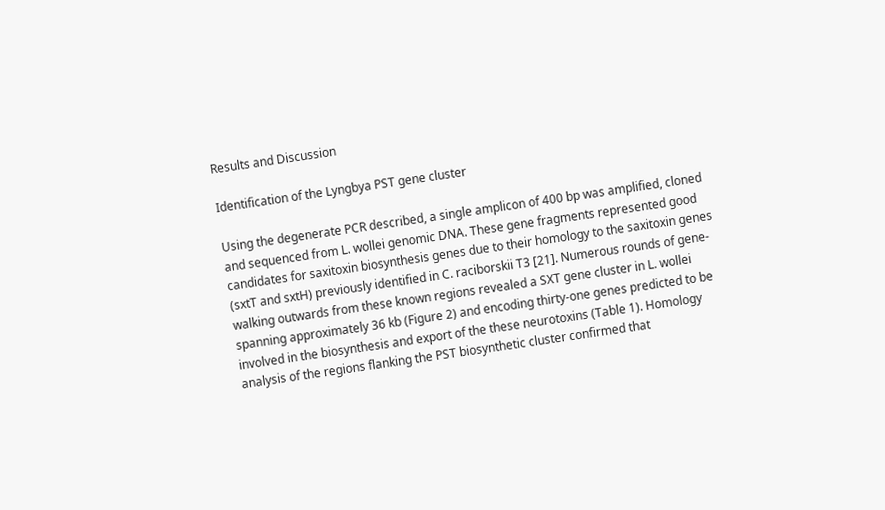Results and Discussion

Identification of the Lyngbya PST gene cluster

Using the degenerate PCR described, a single amplicon of 400 bp was amplified, cloned and sequenced from L. wollei genomic DNA. These gene fragments represented good candidates for saxitoxin biosynthesis genes due to their homology to the saxitoxin genes (sxtT and sxtH) previously identified in C. raciborskii T3 [21]. Numerous rounds of gene-walking outwards from these known regions revealed a SXT gene cluster in L. wollei spanning approximately 36 kb (Figure 2) and encoding thirty-one genes predicted to be involved in the biosynthesis and export of the these neurotoxins (Table 1). Homology analysis of the regions flanking the PST biosynthetic cluster confirmed that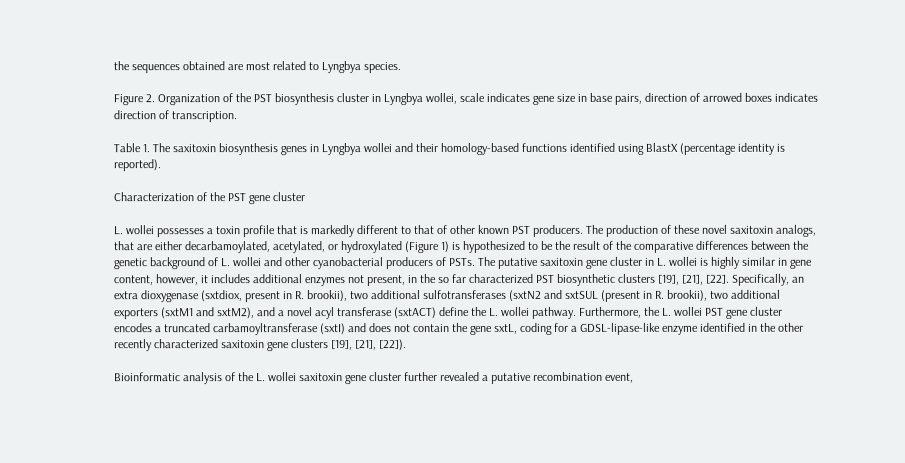the sequences obtained are most related to Lyngbya species.

Figure 2. Organization of the PST biosynthesis cluster in Lyngbya wollei, scale indicates gene size in base pairs, direction of arrowed boxes indicates direction of transcription.

Table 1. The saxitoxin biosynthesis genes in Lyngbya wollei and their homology-based functions identified using BlastX (percentage identity is reported).

Characterization of the PST gene cluster

L. wollei possesses a toxin profile that is markedly different to that of other known PST producers. The production of these novel saxitoxin analogs, that are either decarbamoylated, acetylated, or hydroxylated (Figure 1) is hypothesized to be the result of the comparative differences between the genetic background of L. wollei and other cyanobacterial producers of PSTs. The putative saxitoxin gene cluster in L. wollei is highly similar in gene content, however, it includes additional enzymes not present, in the so far characterized PST biosynthetic clusters [19], [21], [22]. Specifically, an extra dioxygenase (sxtdiox, present in R. brookii), two additional sulfotransferases (sxtN2 and sxtSUL (present in R. brookii), two additional exporters (sxtM1 and sxtM2), and a novel acyl transferase (sxtACT) define the L. wollei pathway. Furthermore, the L. wollei PST gene cluster encodes a truncated carbamoyltransferase (sxtI) and does not contain the gene sxtL, coding for a GDSL-lipase-like enzyme identified in the other recently characterized saxitoxin gene clusters [19], [21], [22]).

Bioinformatic analysis of the L. wollei saxitoxin gene cluster further revealed a putative recombination event,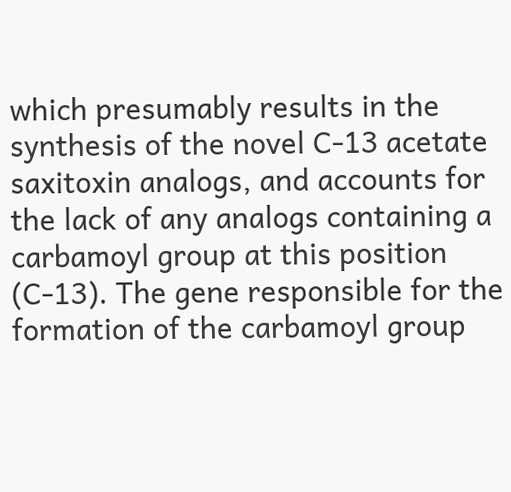which presumably results in the synthesis of the novel C-13 acetate saxitoxin analogs, and accounts for the lack of any analogs containing a carbamoyl group at this position (C-13). The gene responsible for the formation of the carbamoyl group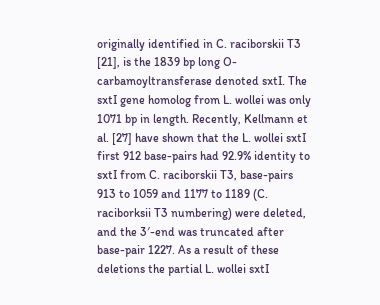originally identified in C. raciborskii T3 [21], is the 1839 bp long O-carbamoyltransferase denoted sxtI. The sxtI gene homolog from L. wollei was only 1071 bp in length. Recently, Kellmann et al. [27] have shown that the L. wollei sxtI first 912 base-pairs had 92.9% identity to sxtI from C. raciborskii T3, base-pairs 913 to 1059 and 1177 to 1189 (C. raciborksii T3 numbering) were deleted, and the 3′-end was truncated after base-pair 1227. As a result of these deletions the partial L. wollei sxtI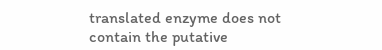translated enzyme does not contain the putative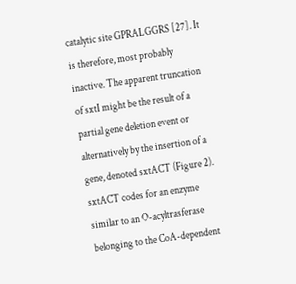catalytic site GPRALGGRS [27]. It is therefore, most probably inactive. The apparent truncation of sxtI might be the result of a partial gene deletion event or alternatively by the insertion of a gene, denoted sxtACT (Figure 2). sxtACT codes for an enzyme similar to an O-acyltrasferase belonging to the CoA-dependent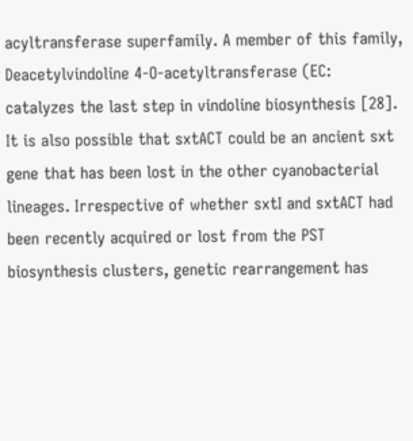acyltransferase superfamily. A member of this family, Deacetylvindoline 4-O-acetyltransferase (EC: catalyzes the last step in vindoline biosynthesis [28]. It is also possible that sxtACT could be an ancient sxt gene that has been lost in the other cyanobacterial lineages. Irrespective of whether sxtI and sxtACT had been recently acquired or lost from the PST biosynthesis clusters, genetic rearrangement has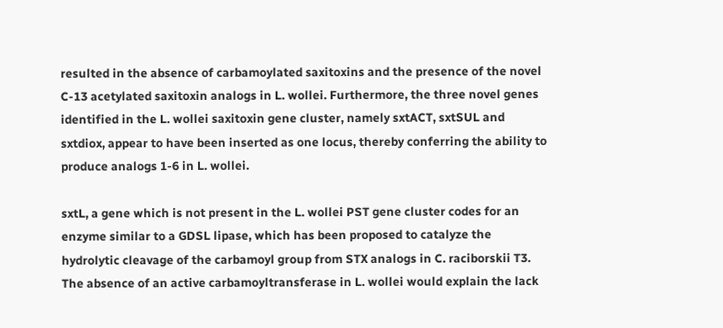resulted in the absence of carbamoylated saxitoxins and the presence of the novel C-13 acetylated saxitoxin analogs in L. wollei. Furthermore, the three novel genes identified in the L. wollei saxitoxin gene cluster, namely sxtACT, sxtSUL and sxtdiox, appear to have been inserted as one locus, thereby conferring the ability to produce analogs 1-6 in L. wollei.

sxtL, a gene which is not present in the L. wollei PST gene cluster codes for an enzyme similar to a GDSL lipase, which has been proposed to catalyze the hydrolytic cleavage of the carbamoyl group from STX analogs in C. raciborskii T3. The absence of an active carbamoyltransferase in L. wollei would explain the lack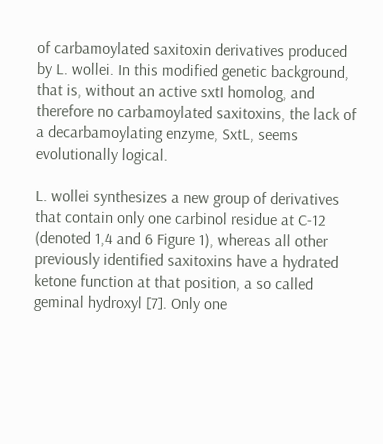of carbamoylated saxitoxin derivatives produced by L. wollei. In this modified genetic background, that is, without an active sxtI homolog, and therefore no carbamoylated saxitoxins, the lack of a decarbamoylating enzyme, SxtL, seems evolutionally logical.

L. wollei synthesizes a new group of derivatives that contain only one carbinol residue at C-12 (denoted 1,4 and 6 Figure 1), whereas all other previously identified saxitoxins have a hydrated ketone function at that position, a so called geminal hydroxyl [7]. Only one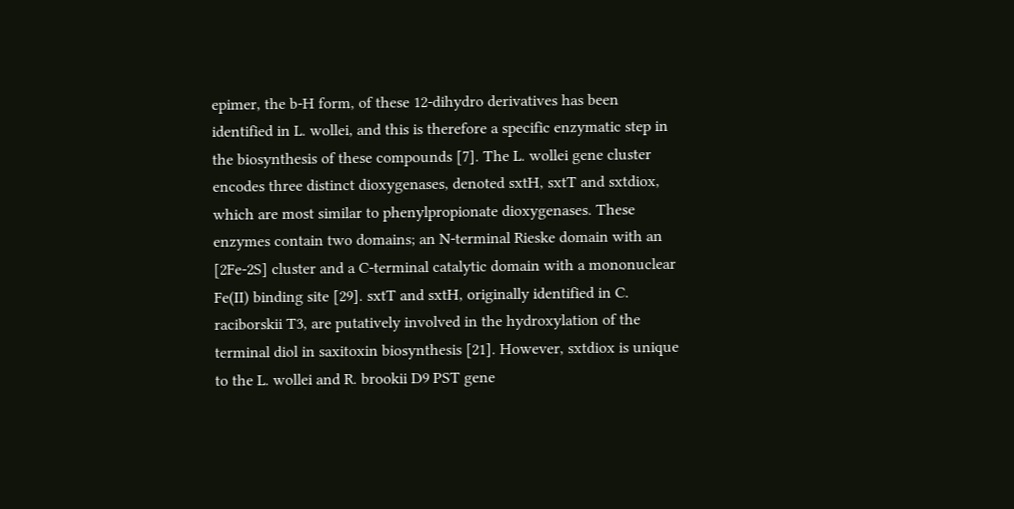epimer, the b-H form, of these 12-dihydro derivatives has been identified in L. wollei, and this is therefore a specific enzymatic step in the biosynthesis of these compounds [7]. The L. wollei gene cluster encodes three distinct dioxygenases, denoted sxtH, sxtT and sxtdiox, which are most similar to phenylpropionate dioxygenases. These enzymes contain two domains; an N-terminal Rieske domain with an [2Fe-2S] cluster and a C-terminal catalytic domain with a mononuclear Fe(II) binding site [29]. sxtT and sxtH, originally identified in C. raciborskii T3, are putatively involved in the hydroxylation of the terminal diol in saxitoxin biosynthesis [21]. However, sxtdiox is unique to the L. wollei and R. brookii D9 PST gene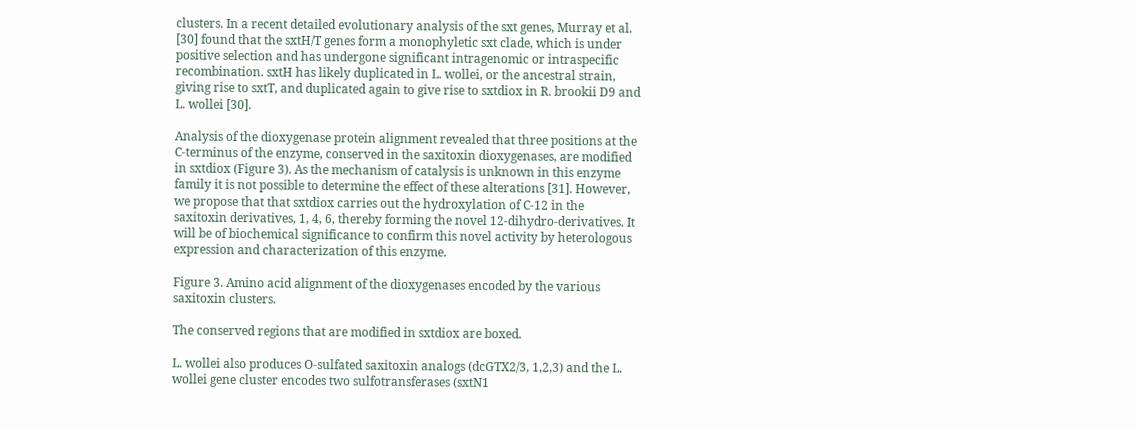clusters. In a recent detailed evolutionary analysis of the sxt genes, Murray et al. [30] found that the sxtH/T genes form a monophyletic sxt clade, which is under positive selection and has undergone significant intragenomic or intraspecific recombination. sxtH has likely duplicated in L. wollei, or the ancestral strain, giving rise to sxtT, and duplicated again to give rise to sxtdiox in R. brookii D9 and L. wollei [30].

Analysis of the dioxygenase protein alignment revealed that three positions at the C-terminus of the enzyme, conserved in the saxitoxin dioxygenases, are modified in sxtdiox (Figure 3). As the mechanism of catalysis is unknown in this enzyme family it is not possible to determine the effect of these alterations [31]. However, we propose that that sxtdiox carries out the hydroxylation of C-12 in the saxitoxin derivatives, 1, 4, 6, thereby forming the novel 12-dihydro-derivatives. It will be of biochemical significance to confirm this novel activity by heterologous expression and characterization of this enzyme.

Figure 3. Amino acid alignment of the dioxygenases encoded by the various saxitoxin clusters.

The conserved regions that are modified in sxtdiox are boxed.

L. wollei also produces O-sulfated saxitoxin analogs (dcGTX2/3, 1,2,3) and the L. wollei gene cluster encodes two sulfotransferases (sxtN1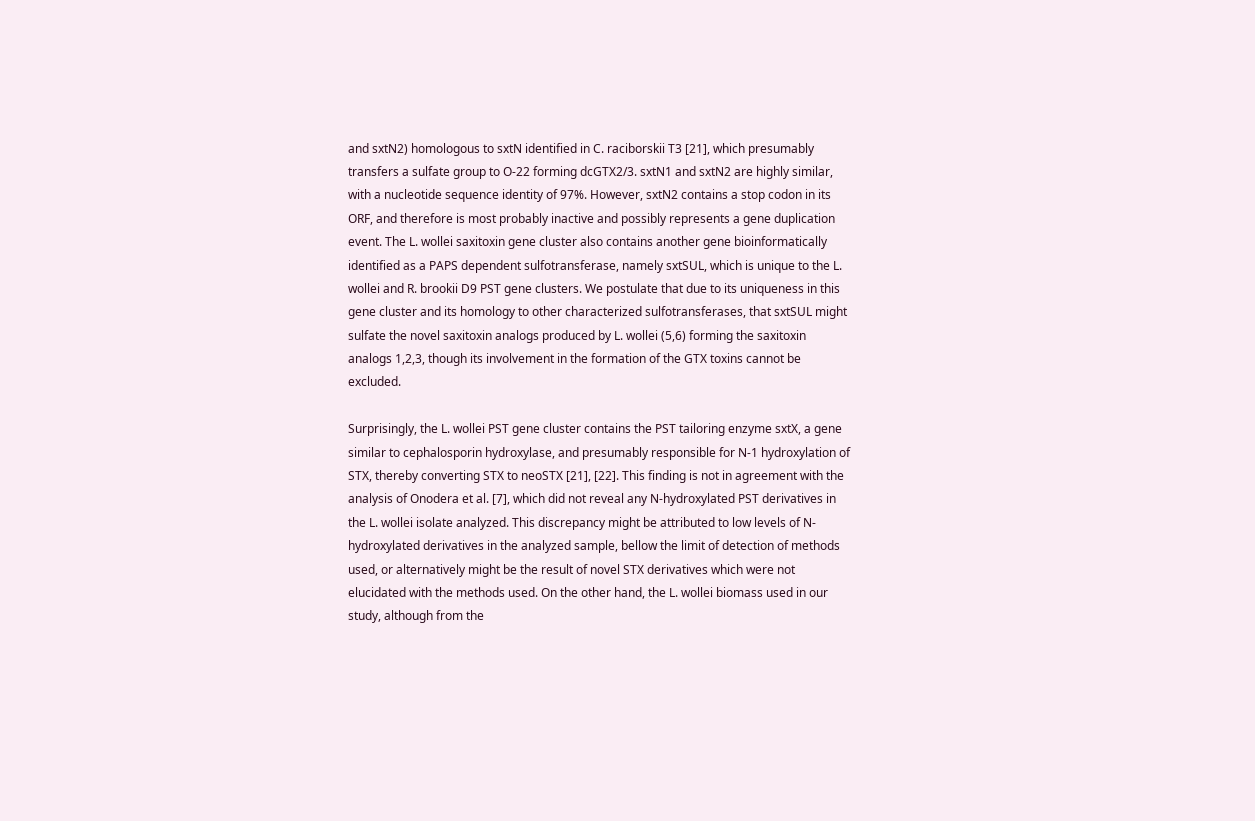and sxtN2) homologous to sxtN identified in C. raciborskii T3 [21], which presumably transfers a sulfate group to O-22 forming dcGTX2/3. sxtN1 and sxtN2 are highly similar, with a nucleotide sequence identity of 97%. However, sxtN2 contains a stop codon in its ORF, and therefore is most probably inactive and possibly represents a gene duplication event. The L. wollei saxitoxin gene cluster also contains another gene bioinformatically identified as a PAPS dependent sulfotransferase, namely sxtSUL, which is unique to the L. wollei and R. brookii D9 PST gene clusters. We postulate that due to its uniqueness in this gene cluster and its homology to other characterized sulfotransferases, that sxtSUL might sulfate the novel saxitoxin analogs produced by L. wollei (5,6) forming the saxitoxin analogs 1,2,3, though its involvement in the formation of the GTX toxins cannot be excluded.

Surprisingly, the L. wollei PST gene cluster contains the PST tailoring enzyme sxtX, a gene similar to cephalosporin hydroxylase, and presumably responsible for N-1 hydroxylation of STX, thereby converting STX to neoSTX [21], [22]. This finding is not in agreement with the analysis of Onodera et al. [7], which did not reveal any N-hydroxylated PST derivatives in the L. wollei isolate analyzed. This discrepancy might be attributed to low levels of N-hydroxylated derivatives in the analyzed sample, bellow the limit of detection of methods used, or alternatively might be the result of novel STX derivatives which were not elucidated with the methods used. On the other hand, the L. wollei biomass used in our study, although from the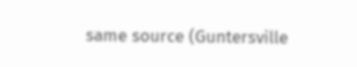same source (Guntersville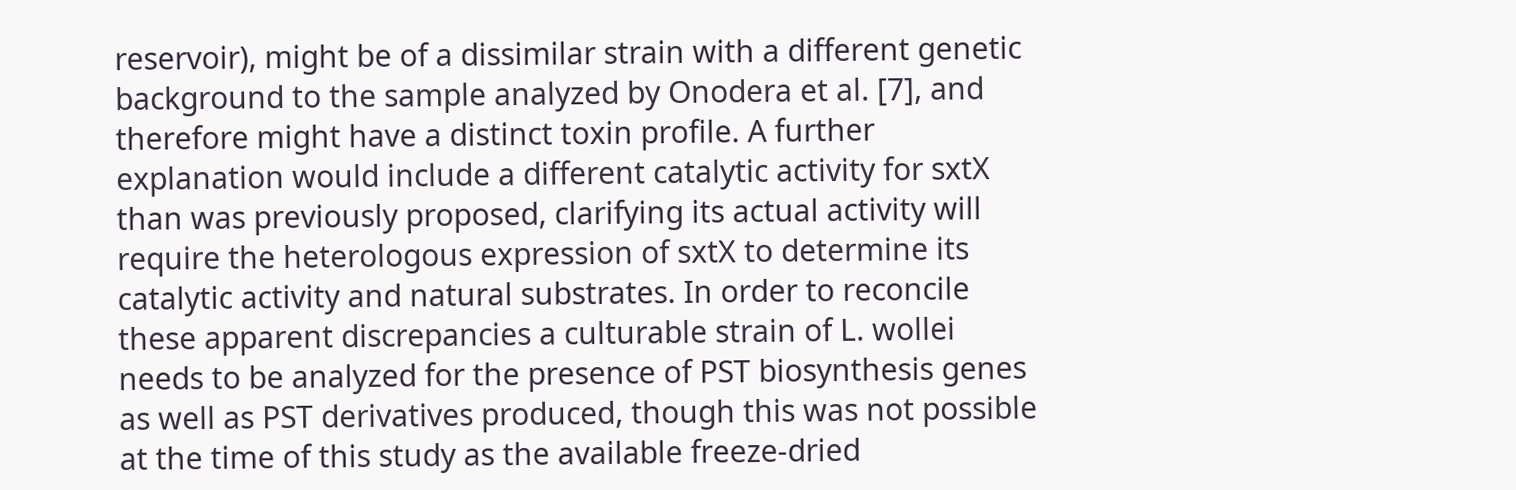reservoir), might be of a dissimilar strain with a different genetic background to the sample analyzed by Onodera et al. [7], and therefore might have a distinct toxin profile. A further explanation would include a different catalytic activity for sxtX than was previously proposed, clarifying its actual activity will require the heterologous expression of sxtX to determine its catalytic activity and natural substrates. In order to reconcile these apparent discrepancies a culturable strain of L. wollei needs to be analyzed for the presence of PST biosynthesis genes as well as PST derivatives produced, though this was not possible at the time of this study as the available freeze-dried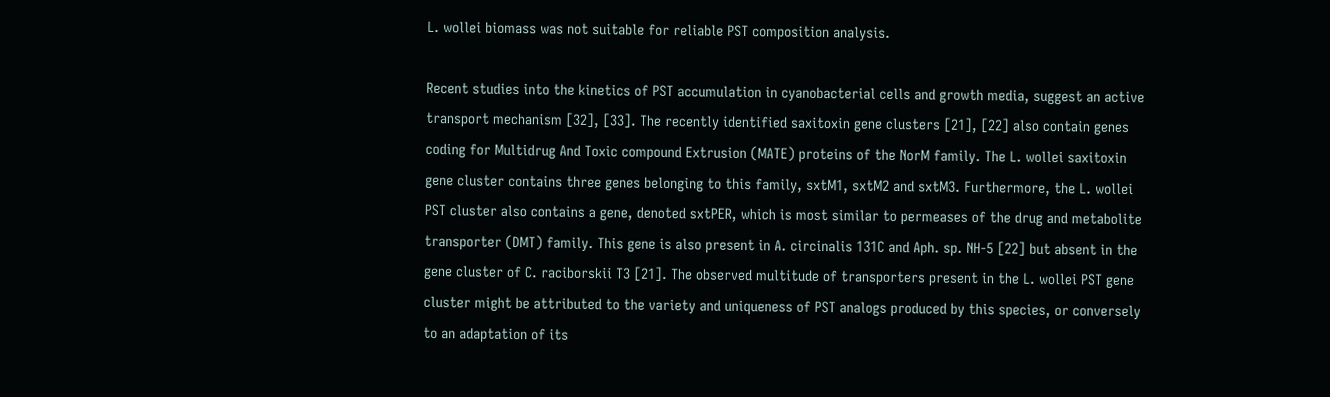L. wollei biomass was not suitable for reliable PST composition analysis.

Recent studies into the kinetics of PST accumulation in cyanobacterial cells and growth media, suggest an active transport mechanism [32], [33]. The recently identified saxitoxin gene clusters [21], [22] also contain genes coding for Multidrug And Toxic compound Extrusion (MATE) proteins of the NorM family. The L. wollei saxitoxin gene cluster contains three genes belonging to this family, sxtM1, sxtM2 and sxtM3. Furthermore, the L. wollei PST cluster also contains a gene, denoted sxtPER, which is most similar to permeases of the drug and metabolite transporter (DMT) family. This gene is also present in A. circinalis 131C and Aph. sp. NH-5 [22] but absent in the gene cluster of C. raciborskii T3 [21]. The observed multitude of transporters present in the L. wollei PST gene cluster might be attributed to the variety and uniqueness of PST analogs produced by this species, or conversely to an adaptation of its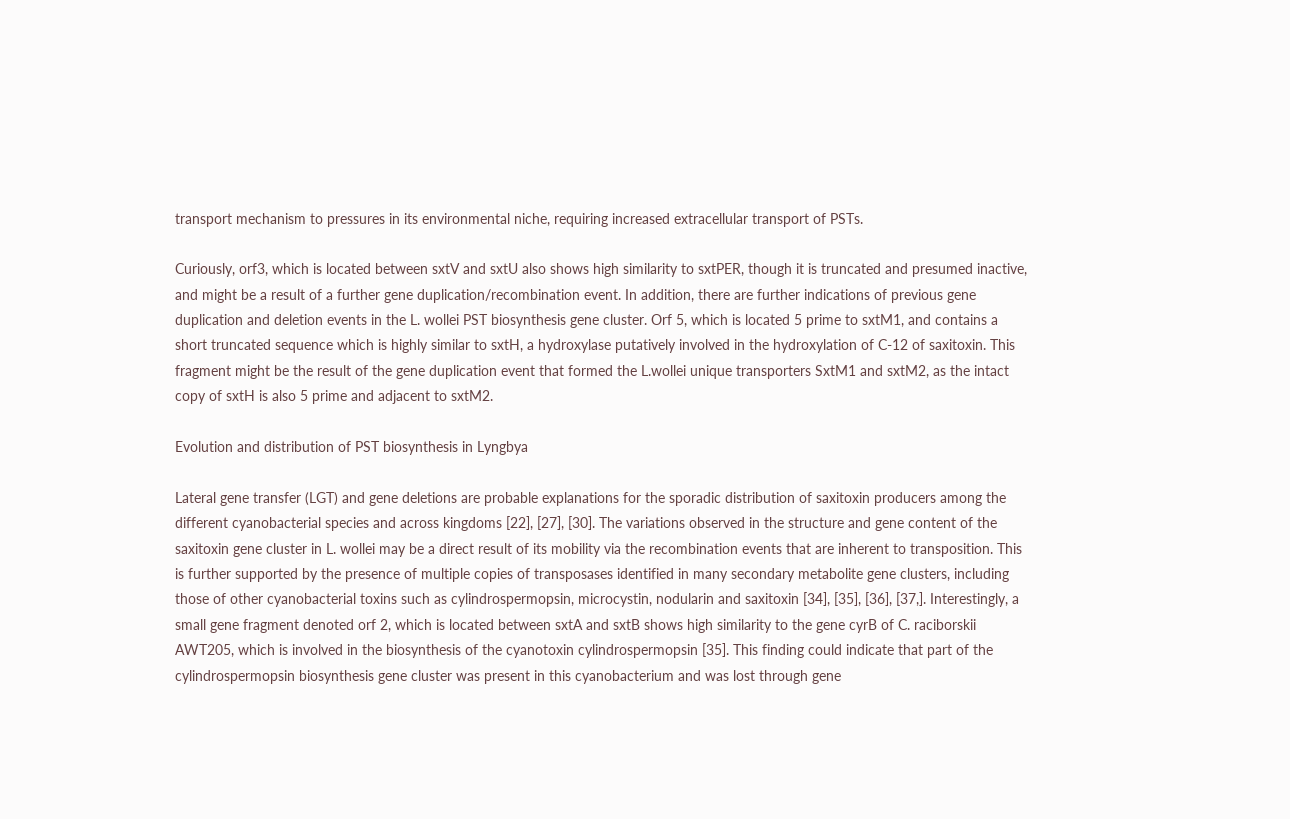transport mechanism to pressures in its environmental niche, requiring increased extracellular transport of PSTs.

Curiously, orf3, which is located between sxtV and sxtU also shows high similarity to sxtPER, though it is truncated and presumed inactive, and might be a result of a further gene duplication/recombination event. In addition, there are further indications of previous gene duplication and deletion events in the L. wollei PST biosynthesis gene cluster. Orf 5, which is located 5 prime to sxtM1, and contains a short truncated sequence which is highly similar to sxtH, a hydroxylase putatively involved in the hydroxylation of C-12 of saxitoxin. This fragment might be the result of the gene duplication event that formed the L.wollei unique transporters SxtM1 and sxtM2, as the intact copy of sxtH is also 5 prime and adjacent to sxtM2.

Evolution and distribution of PST biosynthesis in Lyngbya

Lateral gene transfer (LGT) and gene deletions are probable explanations for the sporadic distribution of saxitoxin producers among the different cyanobacterial species and across kingdoms [22], [27], [30]. The variations observed in the structure and gene content of the saxitoxin gene cluster in L. wollei may be a direct result of its mobility via the recombination events that are inherent to transposition. This is further supported by the presence of multiple copies of transposases identified in many secondary metabolite gene clusters, including those of other cyanobacterial toxins such as cylindrospermopsin, microcystin, nodularin and saxitoxin [34], [35], [36], [37,]. Interestingly, a small gene fragment denoted orf 2, which is located between sxtA and sxtB shows high similarity to the gene cyrB of C. raciborskii AWT205, which is involved in the biosynthesis of the cyanotoxin cylindrospermopsin [35]. This finding could indicate that part of the cylindrospermopsin biosynthesis gene cluster was present in this cyanobacterium and was lost through gene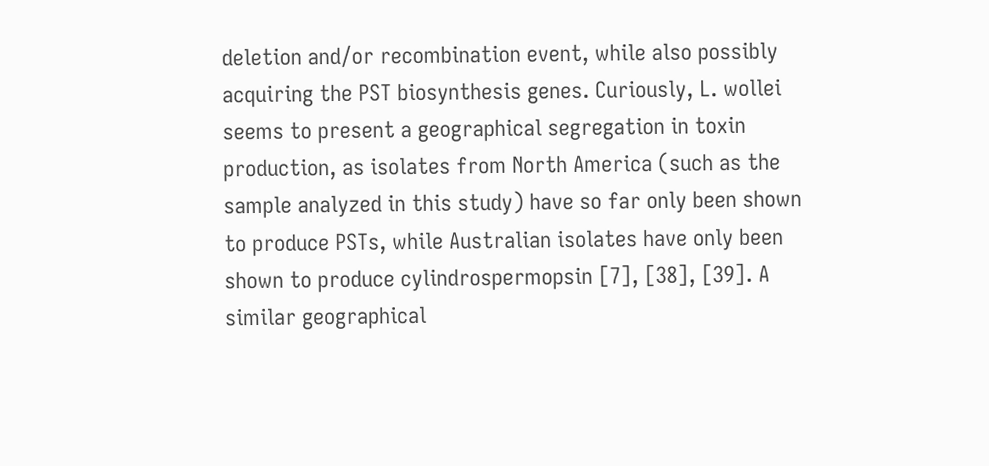deletion and/or recombination event, while also possibly acquiring the PST biosynthesis genes. Curiously, L. wollei seems to present a geographical segregation in toxin production, as isolates from North America (such as the sample analyzed in this study) have so far only been shown to produce PSTs, while Australian isolates have only been shown to produce cylindrospermopsin [7], [38], [39]. A similar geographical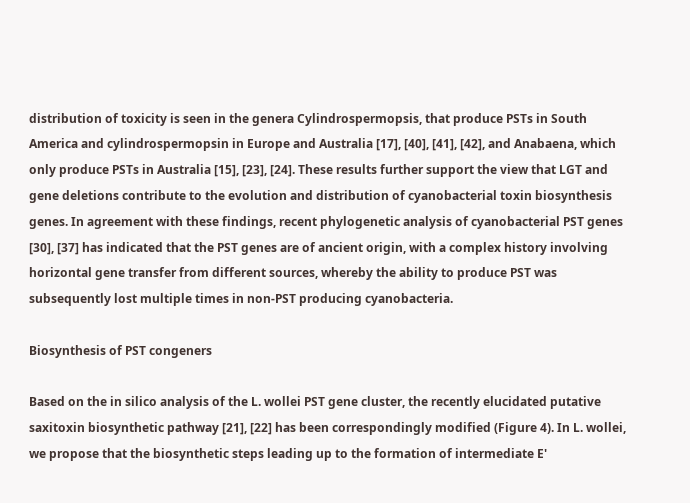distribution of toxicity is seen in the genera Cylindrospermopsis, that produce PSTs in South America and cylindrospermopsin in Europe and Australia [17], [40], [41], [42], and Anabaena, which only produce PSTs in Australia [15], [23], [24]. These results further support the view that LGT and gene deletions contribute to the evolution and distribution of cyanobacterial toxin biosynthesis genes. In agreement with these findings, recent phylogenetic analysis of cyanobacterial PST genes [30], [37] has indicated that the PST genes are of ancient origin, with a complex history involving horizontal gene transfer from different sources, whereby the ability to produce PST was subsequently lost multiple times in non-PST producing cyanobacteria.

Biosynthesis of PST congeners

Based on the in silico analysis of the L. wollei PST gene cluster, the recently elucidated putative saxitoxin biosynthetic pathway [21], [22] has been correspondingly modified (Figure 4). In L. wollei, we propose that the biosynthetic steps leading up to the formation of intermediate E'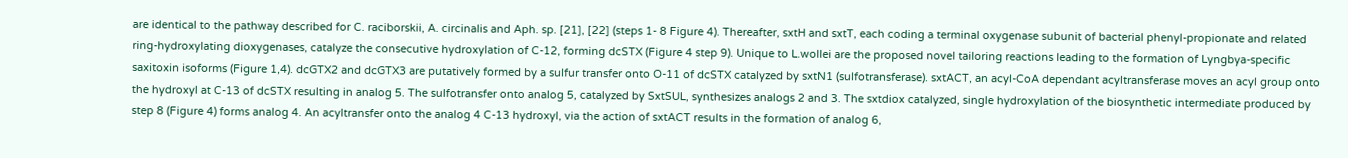are identical to the pathway described for C. raciborskii, A. circinalis and Aph. sp. [21], [22] (steps 1- 8 Figure 4). Thereafter, sxtH and sxtT, each coding a terminal oxygenase subunit of bacterial phenyl-propionate and related ring-hydroxylating dioxygenases, catalyze the consecutive hydroxylation of C-12, forming dcSTX (Figure 4 step 9). Unique to L.wollei are the proposed novel tailoring reactions leading to the formation of Lyngbya-specific saxitoxin isoforms (Figure 1,4). dcGTX2 and dcGTX3 are putatively formed by a sulfur transfer onto O-11 of dcSTX catalyzed by sxtN1 (sulfotransferase). sxtACT, an acyl-CoA dependant acyltransferase moves an acyl group onto the hydroxyl at C-13 of dcSTX resulting in analog 5. The sulfotransfer onto analog 5, catalyzed by SxtSUL, synthesizes analogs 2 and 3. The sxtdiox catalyzed, single hydroxylation of the biosynthetic intermediate produced by step 8 (Figure 4) forms analog 4. An acyltransfer onto the analog 4 C-13 hydroxyl, via the action of sxtACT results in the formation of analog 6,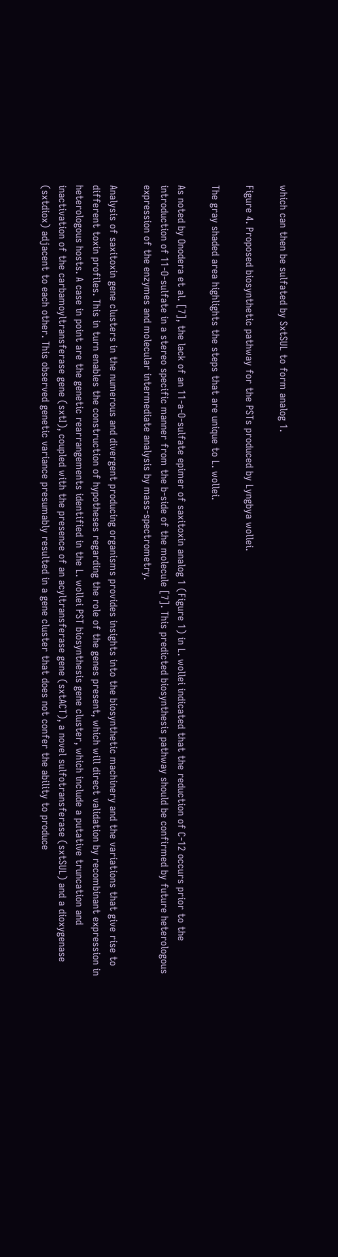which can then be sulfated by SxtSUL to form analog 1.

Figure 4. Proposed biosynthetic pathway for the PSTs produced by Lyngbya wollei.

The gray shaded area highlights the steps that are unique to L. wollei.

As noted by Onodera et al. [7], the lack of an 11-a-O-sulfate epimer of saxitoxin analog 1 (Figure 1) in L. wollei indicated that the reduction of C-12 occurs prior to the introduction of 11-O-sulfate in a stereo specific manner from the b-side of the molecule [7]. This predicted biosynthesis pathway should be confirmed by future heterologous expression of the enzymes and molecular intermediate analysis by mass-spectrometry.

Analysis of saxitoxin gene clusters in the numerous and divergent producing organisms provides insights into the biosynthetic machinery and the variations that give rise to different toxin profiles. This in turn enables the construction of hypotheses regarding the role of the genes present, which will direct validation by recombinant expression in heterologous hosts. A case in point are the genetic rearrangements identified in the L. wollei PST biosynthesis gene cluster, which include a putative truncation and inactivation of the carbamoyltransferase gene (sxtI), coupled with the presence of an acyltransferase gene (sxtACT), a novel sulfotransferase (sxtSUL) and a dioxygenase (sxtdiox) adjacent to each other. This observed genetic variance presumably resulted in a gene cluster that does not confer the ability to produce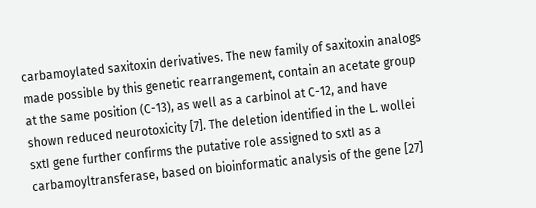carbamoylated saxitoxin derivatives. The new family of saxitoxin analogs made possible by this genetic rearrangement, contain an acetate group at the same position (C-13), as well as a carbinol at C-12, and have shown reduced neurotoxicity [7]. The deletion identified in the L. wollei sxtI gene further confirms the putative role assigned to sxtI as a carbamoyltransferase, based on bioinformatic analysis of the gene [27]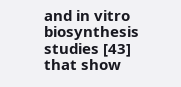and in vitro biosynthesis studies [43] that show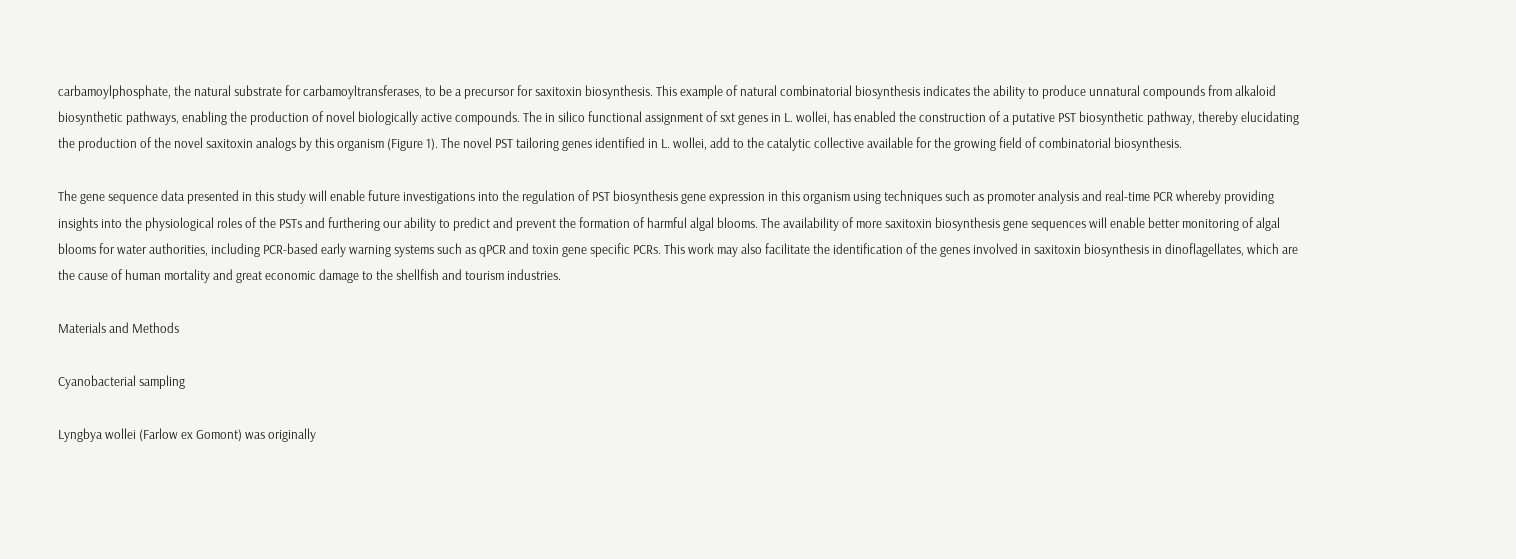carbamoylphosphate, the natural substrate for carbamoyltransferases, to be a precursor for saxitoxin biosynthesis. This example of natural combinatorial biosynthesis indicates the ability to produce unnatural compounds from alkaloid biosynthetic pathways, enabling the production of novel biologically active compounds. The in silico functional assignment of sxt genes in L. wollei, has enabled the construction of a putative PST biosynthetic pathway, thereby elucidating the production of the novel saxitoxin analogs by this organism (Figure 1). The novel PST tailoring genes identified in L. wollei, add to the catalytic collective available for the growing field of combinatorial biosynthesis.

The gene sequence data presented in this study will enable future investigations into the regulation of PST biosynthesis gene expression in this organism using techniques such as promoter analysis and real-time PCR whereby providing insights into the physiological roles of the PSTs and furthering our ability to predict and prevent the formation of harmful algal blooms. The availability of more saxitoxin biosynthesis gene sequences will enable better monitoring of algal blooms for water authorities, including PCR-based early warning systems such as qPCR and toxin gene specific PCRs. This work may also facilitate the identification of the genes involved in saxitoxin biosynthesis in dinoflagellates, which are the cause of human mortality and great economic damage to the shellfish and tourism industries.

Materials and Methods

Cyanobacterial sampling

Lyngbya wollei (Farlow ex Gomont) was originally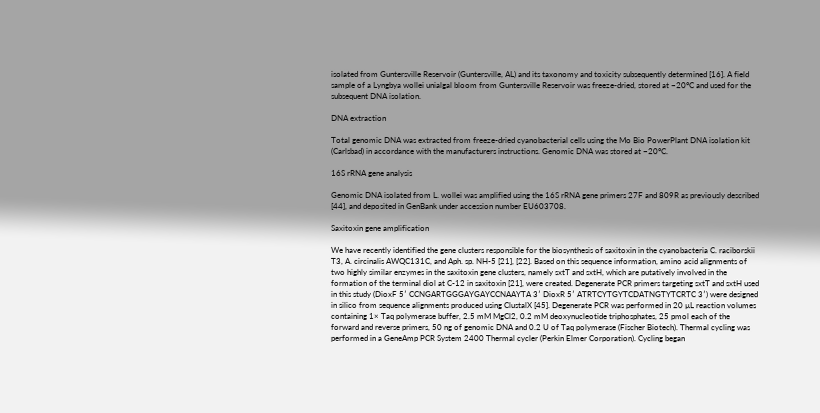isolated from Guntersville Reservoir (Guntersville, AL) and its taxonomy and toxicity subsequently determined [16]. A field sample of a Lyngbya wollei unialgal bloom from Guntersville Reservoir was freeze-dried, stored at −20°C and used for the subsequent DNA isolation.

DNA extraction

Total genomic DNA was extracted from freeze-dried cyanobacterial cells using the Mo Bio PowerPlant DNA isolation kit (Carlsbad) in accordance with the manufacturers instructions. Genomic DNA was stored at −20°C.

16S rRNA gene analysis

Genomic DNA isolated from L. wollei was amplified using the 16S rRNA gene primers 27F and 809R as previously described [44], and deposited in GenBank under accession number EU603708.

Saxitoxin gene amplification

We have recently identified the gene clusters responsible for the biosynthesis of saxitoxin in the cyanobacteria C. raciborskii T3, A. circinalis AWQC131C, and Aph. sp. NH-5 [21], [22]. Based on this sequence information, amino acid alignments of two highly similar enzymes in the saxitoxin gene clusters, namely sxtT and sxtH, which are putatively involved in the formation of the terminal diol at C-12 in saxitoxin [21], were created. Degenerate PCR primers targeting sxtT and sxtH used in this study (DioxF 5′ CCNGARTGGGAYGAYCCNAAYTA 3′ DioxR 5′ ATRTCYTGYTCDATNGTYTCRTC 3′) were designed in silico from sequence alignments produced using ClustalX [45]. Degenerate PCR was performed in 20 µL reaction volumes containing 1× Taq polymerase buffer, 2.5 mM MgCl2, 0.2 mM deoxynucleotide triphosphates, 25 pmol each of the forward and reverse primers, 50 ng of genomic DNA and 0.2 U of Taq polymerase (Fischer Biotech). Thermal cycling was performed in a GeneAmp PCR System 2400 Thermal cycler (Perkin Elmer Corporation). Cycling began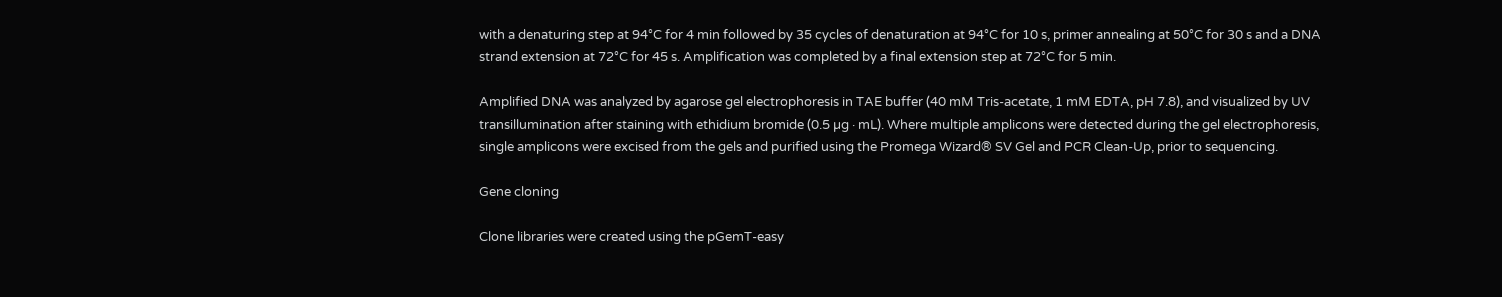with a denaturing step at 94°C for 4 min followed by 35 cycles of denaturation at 94°C for 10 s, primer annealing at 50°C for 30 s and a DNA strand extension at 72°C for 45 s. Amplification was completed by a final extension step at 72°C for 5 min.

Amplified DNA was analyzed by agarose gel electrophoresis in TAE buffer (40 mM Tris-acetate, 1 mM EDTA, pH 7.8), and visualized by UV transillumination after staining with ethidium bromide (0.5 µg · mL). Where multiple amplicons were detected during the gel electrophoresis, single amplicons were excised from the gels and purified using the Promega Wizard® SV Gel and PCR Clean-Up, prior to sequencing.

Gene cloning

Clone libraries were created using the pGemT-easy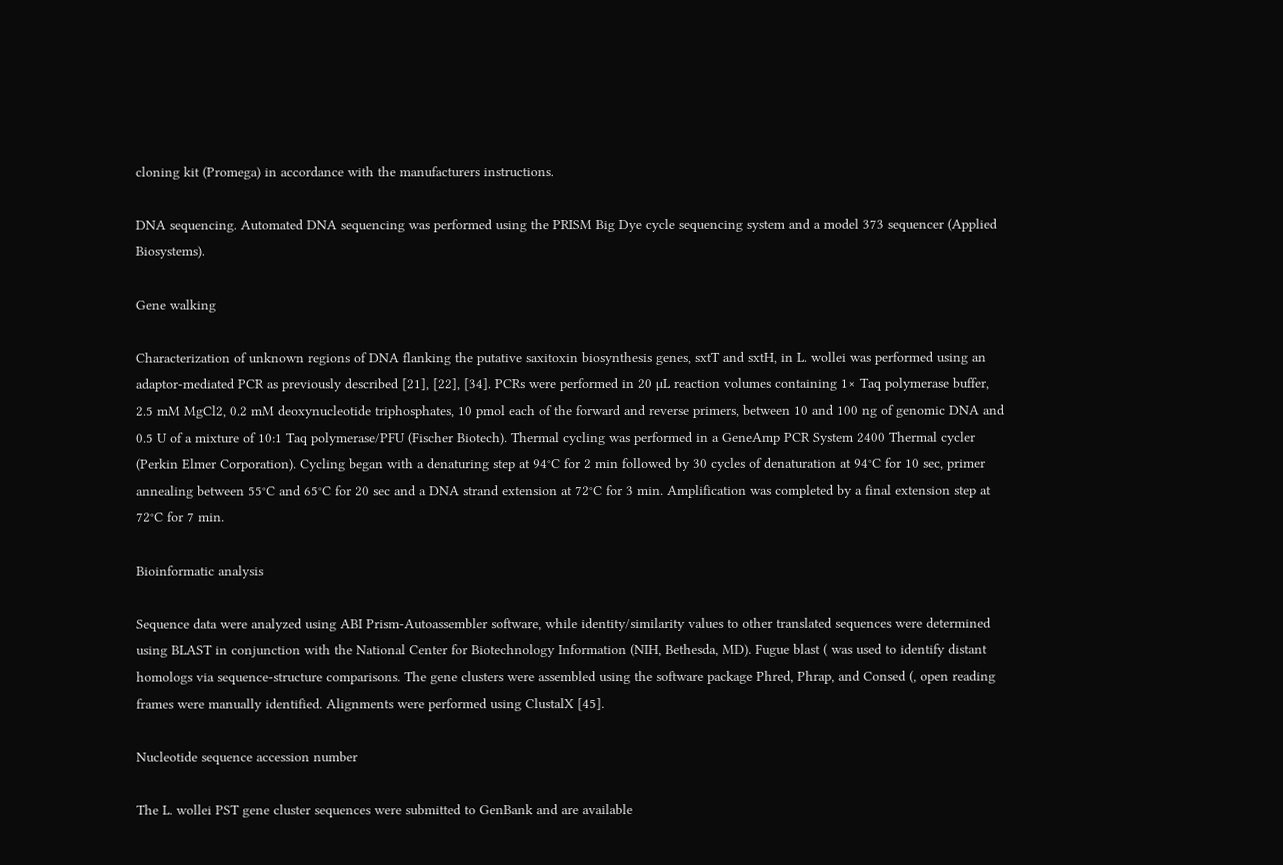cloning kit (Promega) in accordance with the manufacturers instructions.

DNA sequencing. Automated DNA sequencing was performed using the PRISM Big Dye cycle sequencing system and a model 373 sequencer (Applied Biosystems).

Gene walking

Characterization of unknown regions of DNA flanking the putative saxitoxin biosynthesis genes, sxtT and sxtH, in L. wollei was performed using an adaptor-mediated PCR as previously described [21], [22], [34]. PCRs were performed in 20 µL reaction volumes containing 1× Taq polymerase buffer, 2.5 mM MgCl2, 0.2 mM deoxynucleotide triphosphates, 10 pmol each of the forward and reverse primers, between 10 and 100 ng of genomic DNA and 0.5 U of a mixture of 10:1 Taq polymerase/PFU (Fischer Biotech). Thermal cycling was performed in a GeneAmp PCR System 2400 Thermal cycler (Perkin Elmer Corporation). Cycling began with a denaturing step at 94°C for 2 min followed by 30 cycles of denaturation at 94°C for 10 sec, primer annealing between 55°C and 65°C for 20 sec and a DNA strand extension at 72°C for 3 min. Amplification was completed by a final extension step at 72°C for 7 min.

Bioinformatic analysis

Sequence data were analyzed using ABI Prism-Autoassembler software, while identity/similarity values to other translated sequences were determined using BLAST in conjunction with the National Center for Biotechnology Information (NIH, Bethesda, MD). Fugue blast ( was used to identify distant homologs via sequence-structure comparisons. The gene clusters were assembled using the software package Phred, Phrap, and Consed (, open reading frames were manually identified. Alignments were performed using ClustalX [45].

Nucleotide sequence accession number

The L. wollei PST gene cluster sequences were submitted to GenBank and are available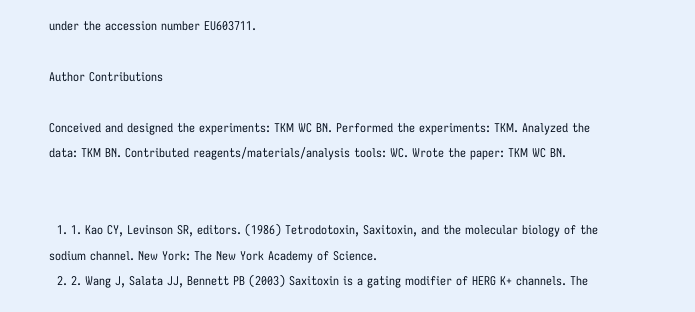under the accession number EU603711.

Author Contributions

Conceived and designed the experiments: TKM WC BN. Performed the experiments: TKM. Analyzed the data: TKM BN. Contributed reagents/materials/analysis tools: WC. Wrote the paper: TKM WC BN.


  1. 1. Kao CY, Levinson SR, editors. (1986) Tetrodotoxin, Saxitoxin, and the molecular biology of the sodium channel. New York: The New York Academy of Science.
  2. 2. Wang J, Salata JJ, Bennett PB (2003) Saxitoxin is a gating modifier of HERG K+ channels. The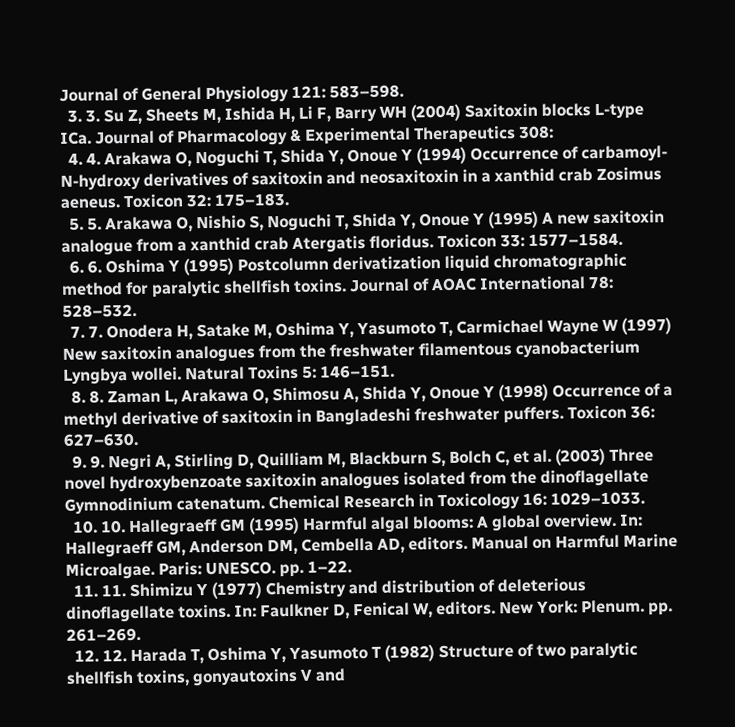Journal of General Physiology 121: 583–598.
  3. 3. Su Z, Sheets M, Ishida H, Li F, Barry WH (2004) Saxitoxin blocks L-type ICa. Journal of Pharmacology & Experimental Therapeutics 308:
  4. 4. Arakawa O, Noguchi T, Shida Y, Onoue Y (1994) Occurrence of carbamoyl-N-hydroxy derivatives of saxitoxin and neosaxitoxin in a xanthid crab Zosimus aeneus. Toxicon 32: 175–183.
  5. 5. Arakawa O, Nishio S, Noguchi T, Shida Y, Onoue Y (1995) A new saxitoxin analogue from a xanthid crab Atergatis floridus. Toxicon 33: 1577–1584.
  6. 6. Oshima Y (1995) Postcolumn derivatization liquid chromatographic method for paralytic shellfish toxins. Journal of AOAC International 78: 528–532.
  7. 7. Onodera H, Satake M, Oshima Y, Yasumoto T, Carmichael Wayne W (1997) New saxitoxin analogues from the freshwater filamentous cyanobacterium Lyngbya wollei. Natural Toxins 5: 146–151.
  8. 8. Zaman L, Arakawa O, Shimosu A, Shida Y, Onoue Y (1998) Occurrence of a methyl derivative of saxitoxin in Bangladeshi freshwater puffers. Toxicon 36: 627–630.
  9. 9. Negri A, Stirling D, Quilliam M, Blackburn S, Bolch C, et al. (2003) Three novel hydroxybenzoate saxitoxin analogues isolated from the dinoflagellate Gymnodinium catenatum. Chemical Research in Toxicology 16: 1029–1033.
  10. 10. Hallegraeff GM (1995) Harmful algal blooms: A global overview. In: Hallegraeff GM, Anderson DM, Cembella AD, editors. Manual on Harmful Marine Microalgae. Paris: UNESCO. pp. 1–22.
  11. 11. Shimizu Y (1977) Chemistry and distribution of deleterious dinoflagellate toxins. In: Faulkner D, Fenical W, editors. New York: Plenum. pp. 261–269.
  12. 12. Harada T, Oshima Y, Yasumoto T (1982) Structure of two paralytic shellfish toxins, gonyautoxins V and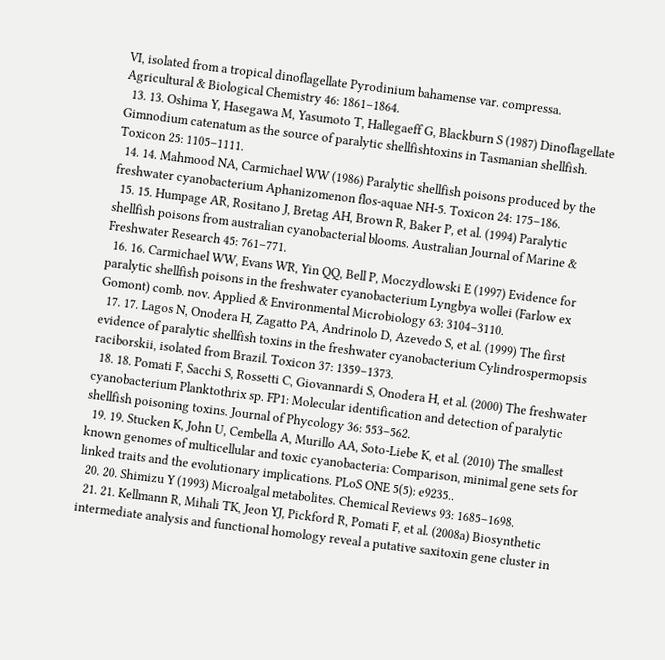VI, isolated from a tropical dinoflagellate Pyrodinium bahamense var. compressa. Agricultural & Biological Chemistry 46: 1861–1864.
  13. 13. Oshima Y, Hasegawa M, Yasumoto T, Hallegaeff G, Blackburn S (1987) Dinoflagellate Gimnodium catenatum as the source of paralytic shellfishtoxins in Tasmanian shellfish. Toxicon 25: 1105–1111.
  14. 14. Mahmood NA, Carmichael WW (1986) Paralytic shellfish poisons produced by the freshwater cyanobacterium Aphanizomenon flos-aquae NH-5. Toxicon 24: 175–186.
  15. 15. Humpage AR, Rositano J, Bretag AH, Brown R, Baker P, et al. (1994) Paralytic shellfish poisons from australian cyanobacterial blooms. Australian Journal of Marine & Freshwater Research 45: 761–771.
  16. 16. Carmichael WW, Evans WR, Yin QQ, Bell P, Moczydlowski E (1997) Evidence for paralytic shellfish poisons in the freshwater cyanobacterium Lyngbya wollei (Farlow ex Gomont) comb. nov. Applied & Environmental Microbiology 63: 3104–3110.
  17. 17. Lagos N, Onodera H, Zagatto PA, Andrinolo D, Azevedo S, et al. (1999) The first evidence of paralytic shellfish toxins in the freshwater cyanobacterium Cylindrospermopsis raciborskii, isolated from Brazil. Toxicon 37: 1359–1373.
  18. 18. Pomati F, Sacchi S, Rossetti C, Giovannardi S, Onodera H, et al. (2000) The freshwater cyanobacterium Planktothrix sp. FP1: Molecular identification and detection of paralytic shellfish poisoning toxins. Journal of Phycology 36: 553–562.
  19. 19. Stucken K, John U, Cembella A, Murillo AA, Soto-Liebe K, et al. (2010) The smallest known genomes of multicellular and toxic cyanobacteria: Comparison, minimal gene sets for linked traits and the evolutionary implications. PLoS ONE 5(5): e9235..
  20. 20. Shimizu Y (1993) Microalgal metabolites. Chemical Reviews 93: 1685–1698.
  21. 21. Kellmann R, Mihali TK, Jeon YJ, Pickford R, Pomati F, et al. (2008a) Biosynthetic intermediate analysis and functional homology reveal a putative saxitoxin gene cluster in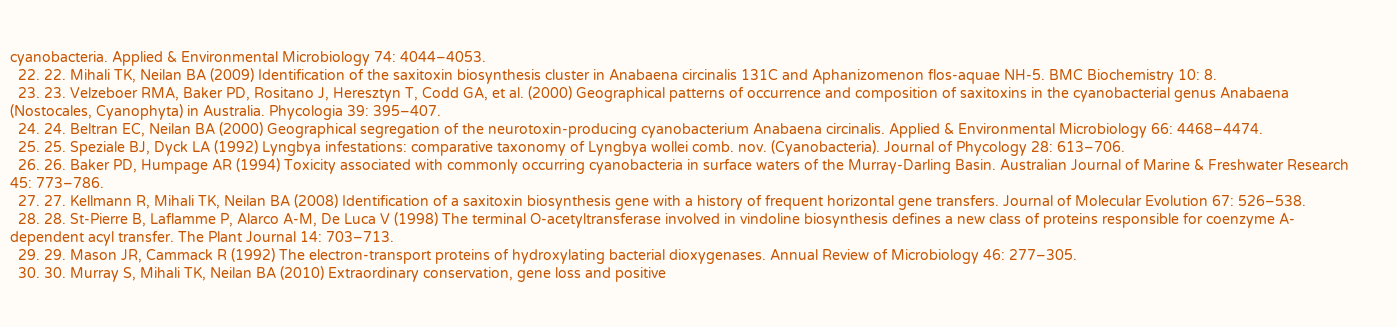cyanobacteria. Applied & Environmental Microbiology 74: 4044–4053.
  22. 22. Mihali TK, Neilan BA (2009) Identification of the saxitoxin biosynthesis cluster in Anabaena circinalis 131C and Aphanizomenon flos-aquae NH-5. BMC Biochemistry 10: 8.
  23. 23. Velzeboer RMA, Baker PD, Rositano J, Heresztyn T, Codd GA, et al. (2000) Geographical patterns of occurrence and composition of saxitoxins in the cyanobacterial genus Anabaena (Nostocales, Cyanophyta) in Australia. Phycologia 39: 395–407.
  24. 24. Beltran EC, Neilan BA (2000) Geographical segregation of the neurotoxin-producing cyanobacterium Anabaena circinalis. Applied & Environmental Microbiology 66: 4468–4474.
  25. 25. Speziale BJ, Dyck LA (1992) Lyngbya infestations: comparative taxonomy of Lyngbya wollei comb. nov. (Cyanobacteria). Journal of Phycology 28: 613–706.
  26. 26. Baker PD, Humpage AR (1994) Toxicity associated with commonly occurring cyanobacteria in surface waters of the Murray-Darling Basin. Australian Journal of Marine & Freshwater Research 45: 773–786.
  27. 27. Kellmann R, Mihali TK, Neilan BA (2008) Identification of a saxitoxin biosynthesis gene with a history of frequent horizontal gene transfers. Journal of Molecular Evolution 67: 526–538.
  28. 28. St-Pierre B, Laflamme P, Alarco A-M, De Luca V (1998) The terminal O-acetyltransferase involved in vindoline biosynthesis defines a new class of proteins responsible for coenzyme A-dependent acyl transfer. The Plant Journal 14: 703–713.
  29. 29. Mason JR, Cammack R (1992) The electron-transport proteins of hydroxylating bacterial dioxygenases. Annual Review of Microbiology 46: 277–305.
  30. 30. Murray S, Mihali TK, Neilan BA (2010) Extraordinary conservation, gene loss and positive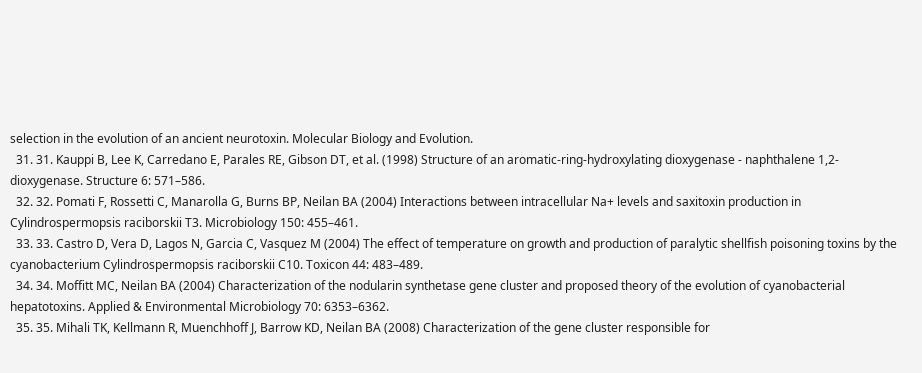selection in the evolution of an ancient neurotoxin. Molecular Biology and Evolution.
  31. 31. Kauppi B, Lee K, Carredano E, Parales RE, Gibson DT, et al. (1998) Structure of an aromatic-ring-hydroxylating dioxygenase - naphthalene 1,2-dioxygenase. Structure 6: 571–586.
  32. 32. Pomati F, Rossetti C, Manarolla G, Burns BP, Neilan BA (2004) Interactions between intracellular Na+ levels and saxitoxin production in Cylindrospermopsis raciborskii T3. Microbiology 150: 455–461.
  33. 33. Castro D, Vera D, Lagos N, Garcia C, Vasquez M (2004) The effect of temperature on growth and production of paralytic shellfish poisoning toxins by the cyanobacterium Cylindrospermopsis raciborskii C10. Toxicon 44: 483–489.
  34. 34. Moffitt MC, Neilan BA (2004) Characterization of the nodularin synthetase gene cluster and proposed theory of the evolution of cyanobacterial hepatotoxins. Applied & Environmental Microbiology 70: 6353–6362.
  35. 35. Mihali TK, Kellmann R, Muenchhoff J, Barrow KD, Neilan BA (2008) Characterization of the gene cluster responsible for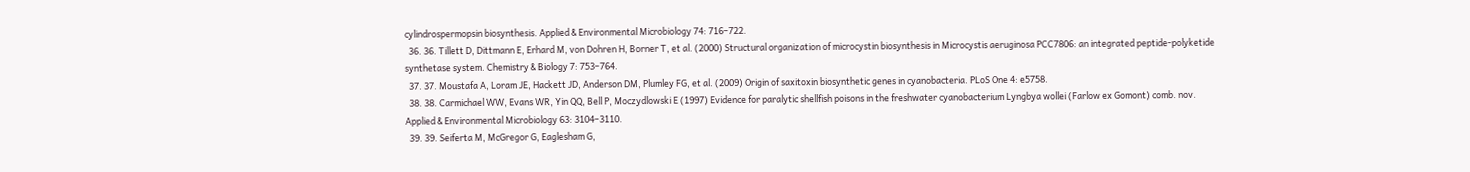cylindrospermopsin biosynthesis. Applied & Environmental Microbiology 74: 716–722.
  36. 36. Tillett D, Dittmann E, Erhard M, von Dohren H, Borner T, et al. (2000) Structural organization of microcystin biosynthesis in Microcystis aeruginosa PCC7806: an integrated peptide-polyketide synthetase system. Chemistry & Biology 7: 753–764.
  37. 37. Moustafa A, Loram JE, Hackett JD, Anderson DM, Plumley FG, et al. (2009) Origin of saxitoxin biosynthetic genes in cyanobacteria. PLoS One 4: e5758.
  38. 38. Carmichael WW, Evans WR, Yin QQ, Bell P, Moczydlowski E (1997) Evidence for paralytic shellfish poisons in the freshwater cyanobacterium Lyngbya wollei (Farlow ex Gomont) comb. nov. Applied & Environmental Microbiology 63: 3104–3110.
  39. 39. Seiferta M, McGregor G, Eaglesham G,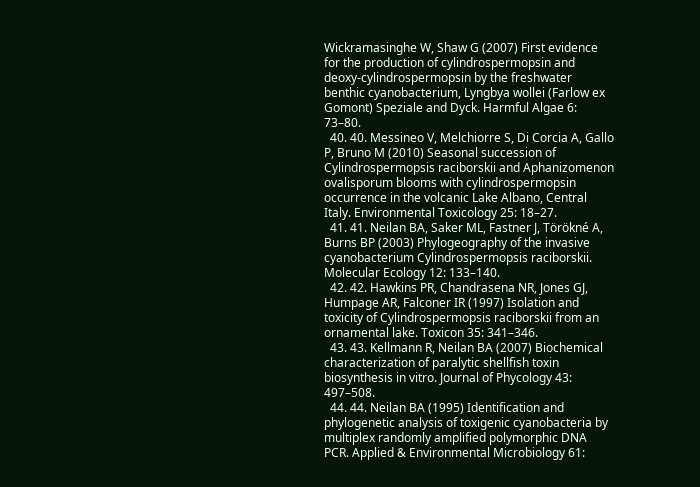Wickramasinghe W, Shaw G (2007) First evidence for the production of cylindrospermopsin and deoxy-cylindrospermopsin by the freshwater benthic cyanobacterium, Lyngbya wollei (Farlow ex Gomont) Speziale and Dyck. Harmful Algae 6: 73–80.
  40. 40. Messineo V, Melchiorre S, Di Corcia A, Gallo P, Bruno M (2010) Seasonal succession of Cylindrospermopsis raciborskii and Aphanizomenon ovalisporum blooms with cylindrospermopsin occurrence in the volcanic Lake Albano, Central Italy. Environmental Toxicology 25: 18–27.
  41. 41. Neilan BA, Saker ML, Fastner J, Törökné A, Burns BP (2003) Phylogeography of the invasive cyanobacterium Cylindrospermopsis raciborskii. Molecular Ecology 12: 133–140.
  42. 42. Hawkins PR, Chandrasena NR, Jones GJ, Humpage AR, Falconer IR (1997) Isolation and toxicity of Cylindrospermopsis raciborskii from an ornamental lake. Toxicon 35: 341–346.
  43. 43. Kellmann R, Neilan BA (2007) Biochemical characterization of paralytic shellfish toxin biosynthesis in vitro. Journal of Phycology 43: 497–508.
  44. 44. Neilan BA (1995) Identification and phylogenetic analysis of toxigenic cyanobacteria by multiplex randomly amplified polymorphic DNA PCR. Applied & Environmental Microbiology 61: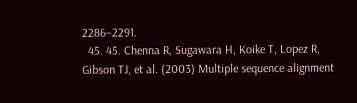2286–2291.
  45. 45. Chenna R, Sugawara H, Koike T, Lopez R, Gibson TJ, et al. (2003) Multiple sequence alignment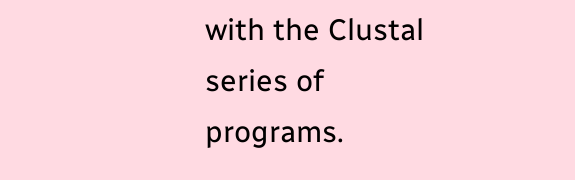with the Clustal series of programs.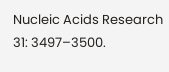Nucleic Acids Research 31: 3497–3500.